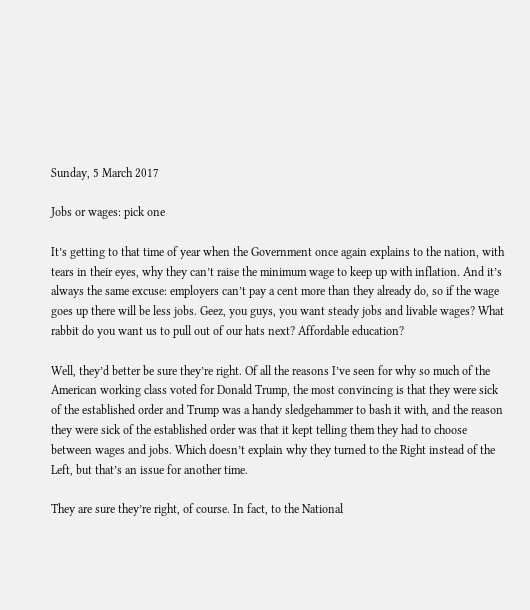Sunday, 5 March 2017

Jobs or wages: pick one

It’s getting to that time of year when the Government once again explains to the nation, with tears in their eyes, why they can’t raise the minimum wage to keep up with inflation. And it’s always the same excuse: employers can’t pay a cent more than they already do, so if the wage goes up there will be less jobs. Geez, you guys, you want steady jobs and livable wages? What rabbit do you want us to pull out of our hats next? Affordable education?

Well, they’d better be sure they’re right. Of all the reasons I’ve seen for why so much of the American working class voted for Donald Trump, the most convincing is that they were sick of the established order and Trump was a handy sledgehammer to bash it with, and the reason they were sick of the established order was that it kept telling them they had to choose between wages and jobs. Which doesn’t explain why they turned to the Right instead of the Left, but that’s an issue for another time.

They are sure they’re right, of course. In fact, to the National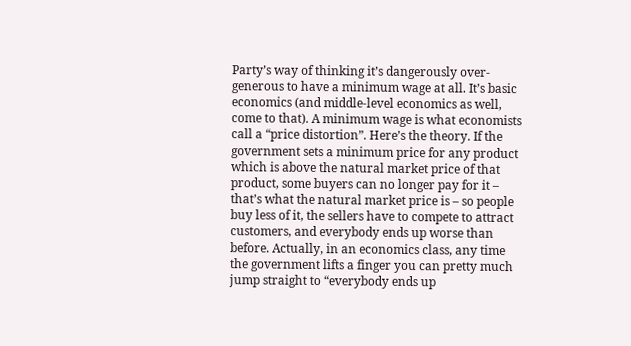Party’s way of thinking it’s dangerously over-generous to have a minimum wage at all. It’s basic economics (and middle-level economics as well, come to that). A minimum wage is what economists call a “price distortion”. Here’s the theory. If the government sets a minimum price for any product which is above the natural market price of that product, some buyers can no longer pay for it – that’s what the natural market price is – so people buy less of it, the sellers have to compete to attract customers, and everybody ends up worse than before. Actually, in an economics class, any time the government lifts a finger you can pretty much jump straight to “everybody ends up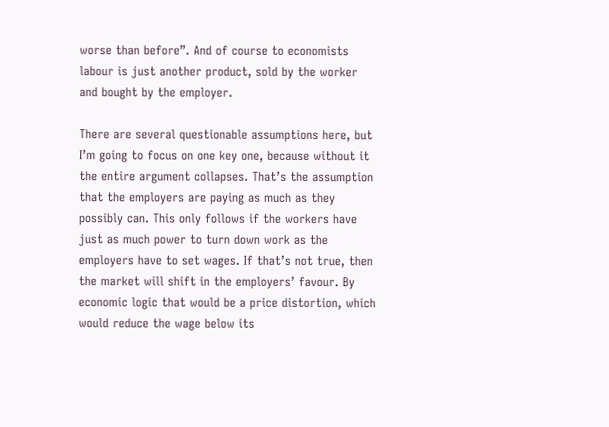worse than before”. And of course to economists labour is just another product, sold by the worker and bought by the employer.

There are several questionable assumptions here, but I’m going to focus on one key one, because without it the entire argument collapses. That’s the assumption that the employers are paying as much as they possibly can. This only follows if the workers have just as much power to turn down work as the employers have to set wages. If that’s not true, then the market will shift in the employers’ favour. By economic logic that would be a price distortion, which would reduce the wage below its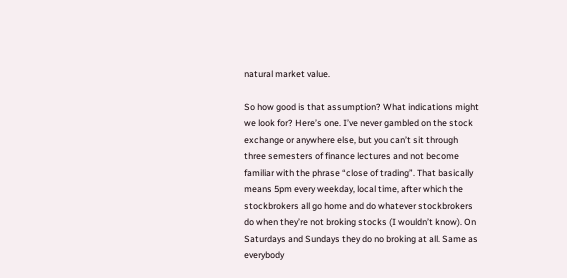natural market value.

So how good is that assumption? What indications might we look for? Here’s one. I’ve never gambled on the stock exchange or anywhere else, but you can’t sit through three semesters of finance lectures and not become familiar with the phrase “close of trading”. That basically means 5pm every weekday, local time, after which the stockbrokers all go home and do whatever stockbrokers do when they’re not broking stocks (I wouldn’t know). On Saturdays and Sundays they do no broking at all. Same as everybody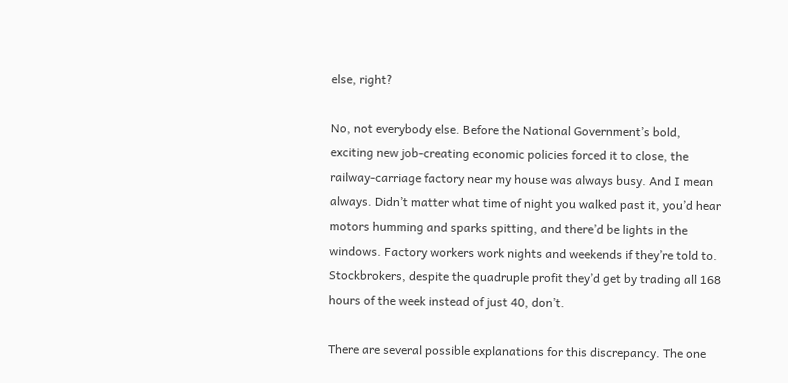else, right?

No, not everybody else. Before the National Government’s bold, exciting new job-creating economic policies forced it to close, the railway-carriage factory near my house was always busy. And I mean always. Didn’t matter what time of night you walked past it, you’d hear motors humming and sparks spitting, and there’d be lights in the windows. Factory workers work nights and weekends if they’re told to. Stockbrokers, despite the quadruple profit they’d get by trading all 168 hours of the week instead of just 40, don’t.

There are several possible explanations for this discrepancy. The one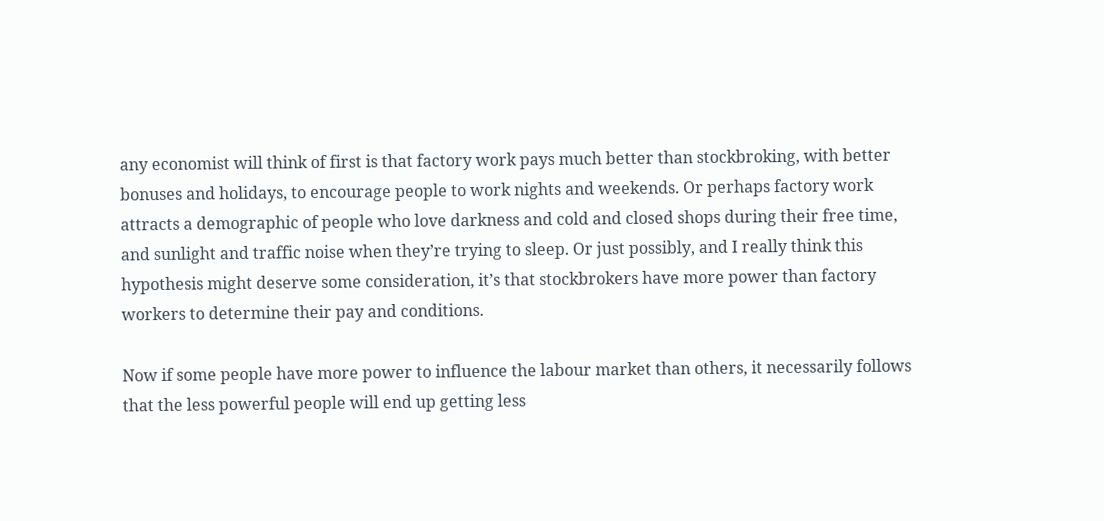any economist will think of first is that factory work pays much better than stockbroking, with better bonuses and holidays, to encourage people to work nights and weekends. Or perhaps factory work attracts a demographic of people who love darkness and cold and closed shops during their free time, and sunlight and traffic noise when they’re trying to sleep. Or just possibly, and I really think this hypothesis might deserve some consideration, it’s that stockbrokers have more power than factory workers to determine their pay and conditions.

Now if some people have more power to influence the labour market than others, it necessarily follows that the less powerful people will end up getting less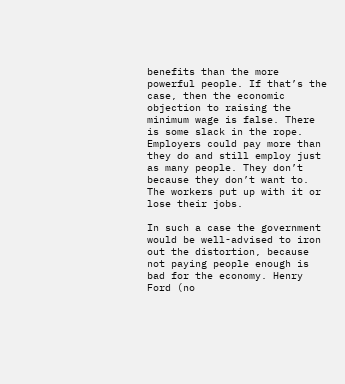benefits than the more powerful people. If that’s the case, then the economic objection to raising the minimum wage is false. There is some slack in the rope. Employers could pay more than they do and still employ just as many people. They don’t because they don’t want to. The workers put up with it or lose their jobs.

In such a case the government would be well-advised to iron out the distortion, because not paying people enough is bad for the economy. Henry Ford (no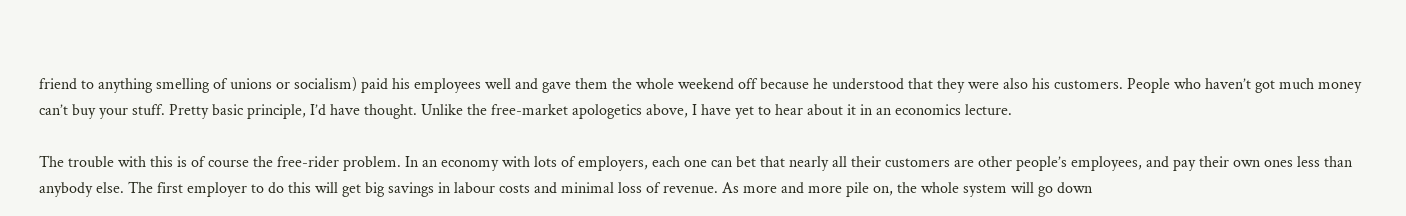friend to anything smelling of unions or socialism) paid his employees well and gave them the whole weekend off because he understood that they were also his customers. People who haven’t got much money can’t buy your stuff. Pretty basic principle, I’d have thought. Unlike the free-market apologetics above, I have yet to hear about it in an economics lecture.

The trouble with this is of course the free-rider problem. In an economy with lots of employers, each one can bet that nearly all their customers are other people’s employees, and pay their own ones less than anybody else. The first employer to do this will get big savings in labour costs and minimal loss of revenue. As more and more pile on, the whole system will go down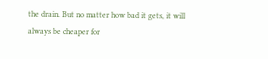the drain. But no matter how bad it gets, it will always be cheaper for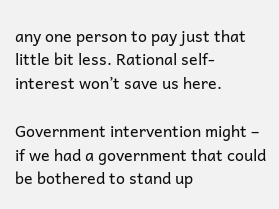any one person to pay just that little bit less. Rational self-interest won’t save us here.

Government intervention might – if we had a government that could be bothered to stand up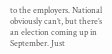to the employers. National obviously can’t, but there’s an election coming up in September. Just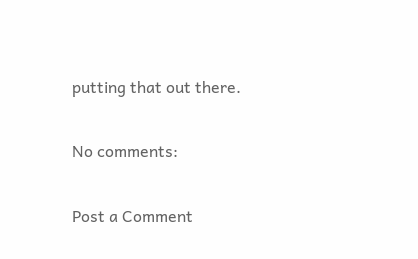putting that out there.

No comments:

Post a Comment